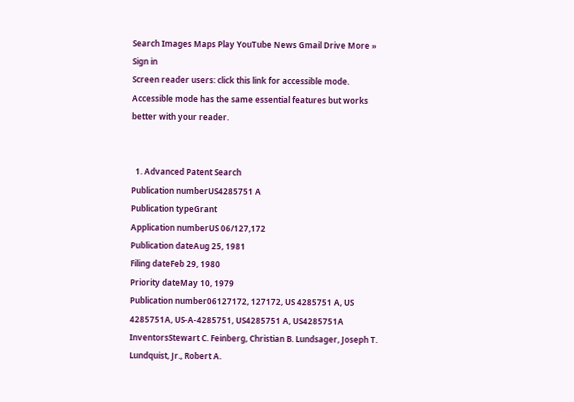Search Images Maps Play YouTube News Gmail Drive More »
Sign in
Screen reader users: click this link for accessible mode. Accessible mode has the same essential features but works better with your reader.


  1. Advanced Patent Search
Publication numberUS4285751 A
Publication typeGrant
Application numberUS 06/127,172
Publication dateAug 25, 1981
Filing dateFeb 29, 1980
Priority dateMay 10, 1979
Publication number06127172, 127172, US 4285751 A, US 4285751A, US-A-4285751, US4285751 A, US4285751A
InventorsStewart C. Feinberg, Christian B. Lundsager, Joseph T. Lundquist, Jr., Robert A.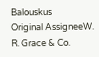Balouskus
Original AssigneeW. R. Grace & Co.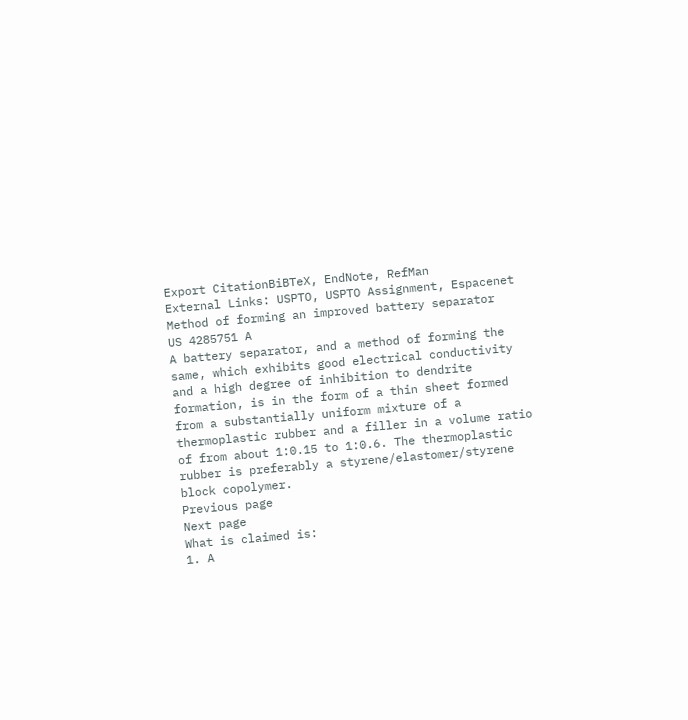Export CitationBiBTeX, EndNote, RefMan
External Links: USPTO, USPTO Assignment, Espacenet
Method of forming an improved battery separator
US 4285751 A
A battery separator, and a method of forming the same, which exhibits good electrical conductivity and a high degree of inhibition to dendrite formation, is in the form of a thin sheet formed from a substantially uniform mixture of a thermoplastic rubber and a filler in a volume ratio of from about 1:0.15 to 1:0.6. The thermoplastic rubber is preferably a styrene/elastomer/styrene block copolymer.
Previous page
Next page
What is claimed is:
1. A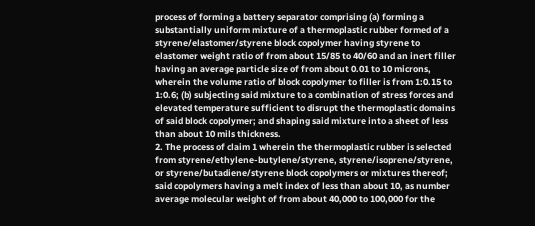process of forming a battery separator comprising (a) forming a substantially uniform mixture of a thermoplastic rubber formed of a styrene/elastomer/styrene block copolymer having styrene to elastomer weight ratio of from about 15/85 to 40/60 and an inert filler having an average particle size of from about 0.01 to 10 microns, wherein the volume ratio of block copolymer to filler is from 1:0.15 to 1:0.6; (b) subjecting said mixture to a combination of stress forces and elevated temperature sufficient to disrupt the thermoplastic domains of said block copolymer; and shaping said mixture into a sheet of less than about 10 mils thickness.
2. The process of claim 1 wherein the thermoplastic rubber is selected from styrene/ethylene-butylene/styrene, styrene/isoprene/styrene, or styrene/butadiene/styrene block copolymers or mixtures thereof; said copolymers having a melt index of less than about 10, as number average molecular weight of from about 40,000 to 100,000 for the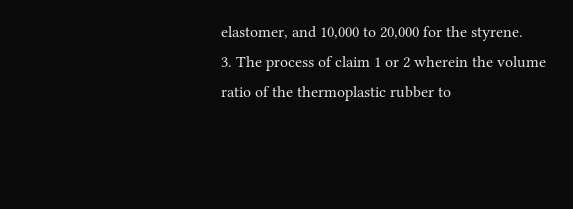elastomer, and 10,000 to 20,000 for the styrene.
3. The process of claim 1 or 2 wherein the volume ratio of the thermoplastic rubber to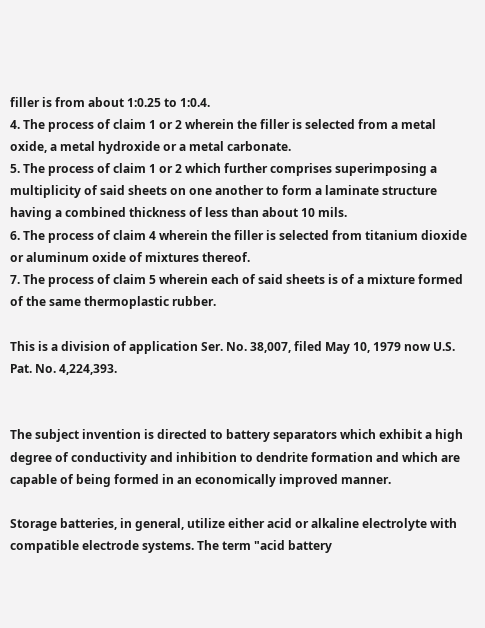filler is from about 1:0.25 to 1:0.4.
4. The process of claim 1 or 2 wherein the filler is selected from a metal oxide, a metal hydroxide or a metal carbonate.
5. The process of claim 1 or 2 which further comprises superimposing a multiplicity of said sheets on one another to form a laminate structure having a combined thickness of less than about 10 mils.
6. The process of claim 4 wherein the filler is selected from titanium dioxide or aluminum oxide of mixtures thereof.
7. The process of claim 5 wherein each of said sheets is of a mixture formed of the same thermoplastic rubber.

This is a division of application Ser. No. 38,007, filed May 10, 1979 now U.S. Pat. No. 4,224,393.


The subject invention is directed to battery separators which exhibit a high degree of conductivity and inhibition to dendrite formation and which are capable of being formed in an economically improved manner.

Storage batteries, in general, utilize either acid or alkaline electrolyte with compatible electrode systems. The term "acid battery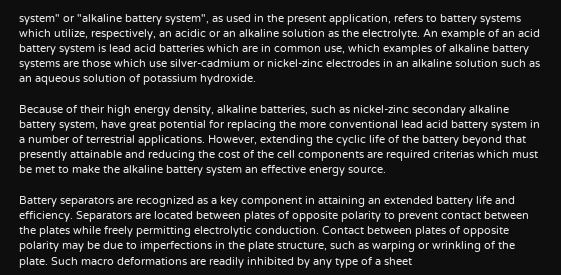system" or "alkaline battery system", as used in the present application, refers to battery systems which utilize, respectively, an acidic or an alkaline solution as the electrolyte. An example of an acid battery system is lead acid batteries which are in common use, which examples of alkaline battery systems are those which use silver-cadmium or nickel-zinc electrodes in an alkaline solution such as an aqueous solution of potassium hydroxide.

Because of their high energy density, alkaline batteries, such as nickel-zinc secondary alkaline battery system, have great potential for replacing the more conventional lead acid battery system in a number of terrestrial applications. However, extending the cyclic life of the battery beyond that presently attainable and reducing the cost of the cell components are required criterias which must be met to make the alkaline battery system an effective energy source.

Battery separators are recognized as a key component in attaining an extended battery life and efficiency. Separators are located between plates of opposite polarity to prevent contact between the plates while freely permitting electrolytic conduction. Contact between plates of opposite polarity may be due to imperfections in the plate structure, such as warping or wrinkling of the plate. Such macro deformations are readily inhibited by any type of a sheet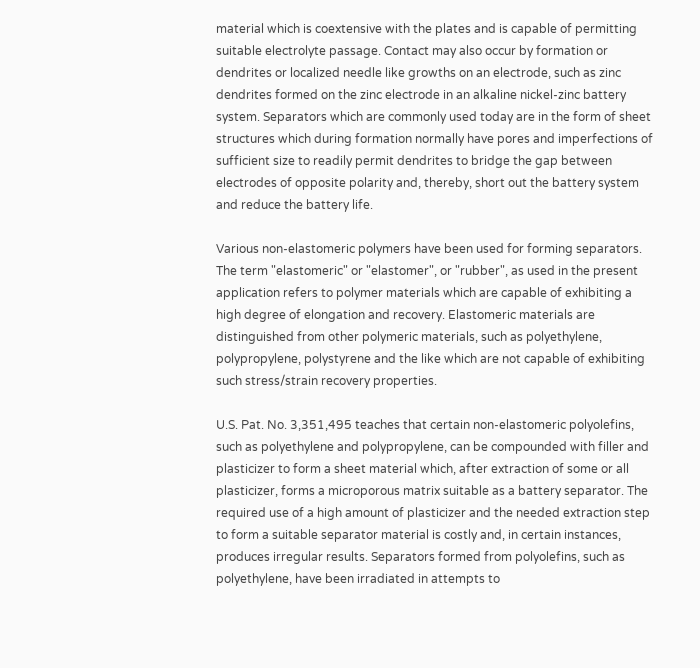material which is coextensive with the plates and is capable of permitting suitable electrolyte passage. Contact may also occur by formation or dendrites or localized needle like growths on an electrode, such as zinc dendrites formed on the zinc electrode in an alkaline nickel-zinc battery system. Separators which are commonly used today are in the form of sheet structures which during formation normally have pores and imperfections of sufficient size to readily permit dendrites to bridge the gap between electrodes of opposite polarity and, thereby, short out the battery system and reduce the battery life.

Various non-elastomeric polymers have been used for forming separators. The term "elastomeric" or "elastomer", or "rubber", as used in the present application refers to polymer materials which are capable of exhibiting a high degree of elongation and recovery. Elastomeric materials are distinguished from other polymeric materials, such as polyethylene, polypropylene, polystyrene and the like which are not capable of exhibiting such stress/strain recovery properties.

U.S. Pat. No. 3,351,495 teaches that certain non-elastomeric polyolefins, such as polyethylene and polypropylene, can be compounded with filler and plasticizer to form a sheet material which, after extraction of some or all plasticizer, forms a microporous matrix suitable as a battery separator. The required use of a high amount of plasticizer and the needed extraction step to form a suitable separator material is costly and, in certain instances, produces irregular results. Separators formed from polyolefins, such as polyethylene, have been irradiated in attempts to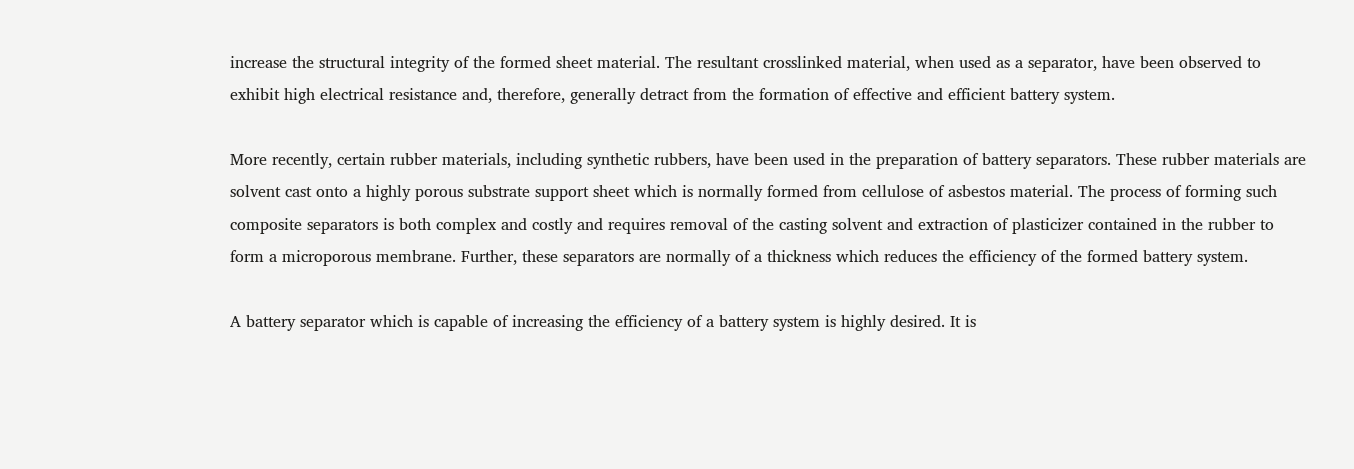increase the structural integrity of the formed sheet material. The resultant crosslinked material, when used as a separator, have been observed to exhibit high electrical resistance and, therefore, generally detract from the formation of effective and efficient battery system.

More recently, certain rubber materials, including synthetic rubbers, have been used in the preparation of battery separators. These rubber materials are solvent cast onto a highly porous substrate support sheet which is normally formed from cellulose of asbestos material. The process of forming such composite separators is both complex and costly and requires removal of the casting solvent and extraction of plasticizer contained in the rubber to form a microporous membrane. Further, these separators are normally of a thickness which reduces the efficiency of the formed battery system.

A battery separator which is capable of increasing the efficiency of a battery system is highly desired. It is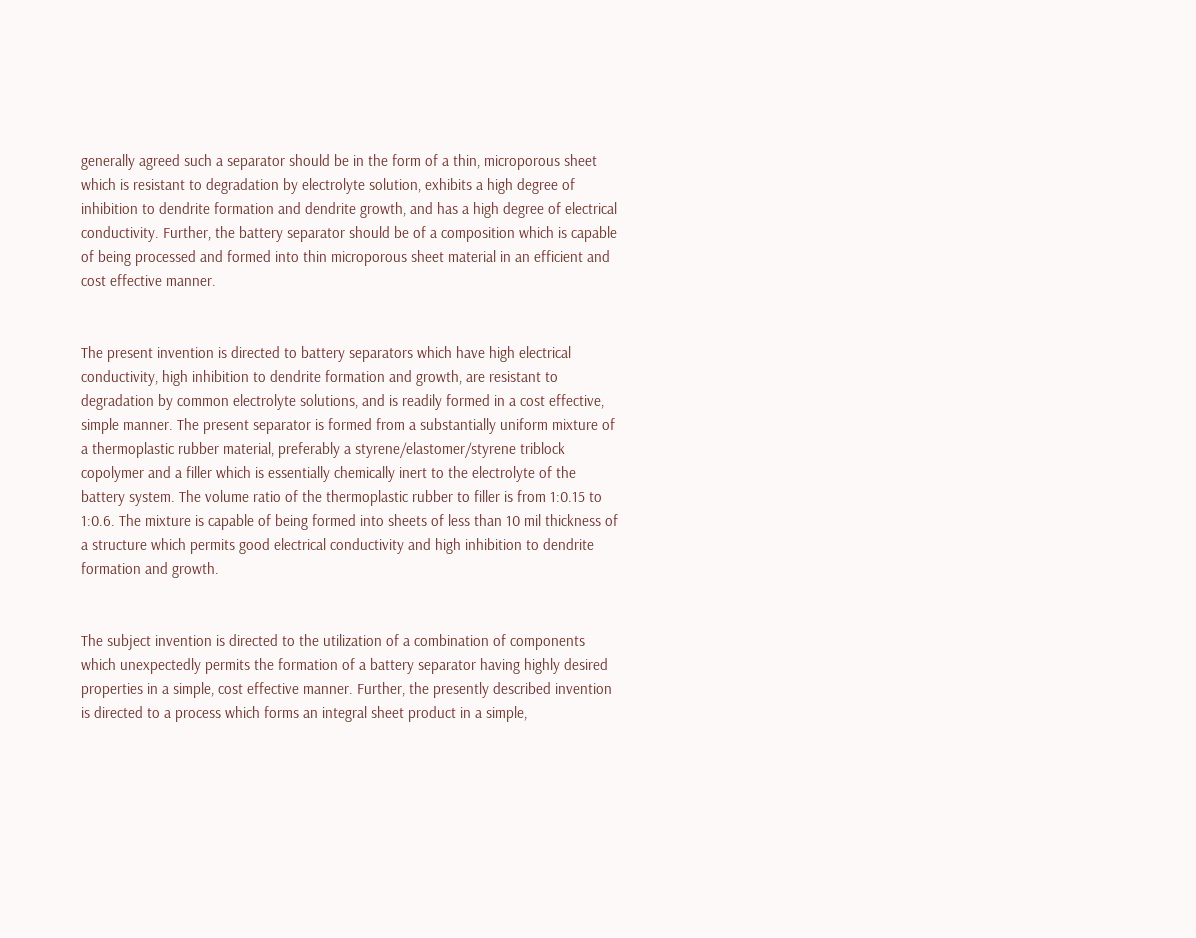generally agreed such a separator should be in the form of a thin, microporous sheet which is resistant to degradation by electrolyte solution, exhibits a high degree of inhibition to dendrite formation and dendrite growth, and has a high degree of electrical conductivity. Further, the battery separator should be of a composition which is capable of being processed and formed into thin microporous sheet material in an efficient and cost effective manner.


The present invention is directed to battery separators which have high electrical conductivity, high inhibition to dendrite formation and growth, are resistant to degradation by common electrolyte solutions, and is readily formed in a cost effective, simple manner. The present separator is formed from a substantially uniform mixture of a thermoplastic rubber material, preferably a styrene/elastomer/styrene triblock copolymer and a filler which is essentially chemically inert to the electrolyte of the battery system. The volume ratio of the thermoplastic rubber to filler is from 1:0.15 to 1:0.6. The mixture is capable of being formed into sheets of less than 10 mil thickness of a structure which permits good electrical conductivity and high inhibition to dendrite formation and growth.


The subject invention is directed to the utilization of a combination of components which unexpectedly permits the formation of a battery separator having highly desired properties in a simple, cost effective manner. Further, the presently described invention is directed to a process which forms an integral sheet product in a simple,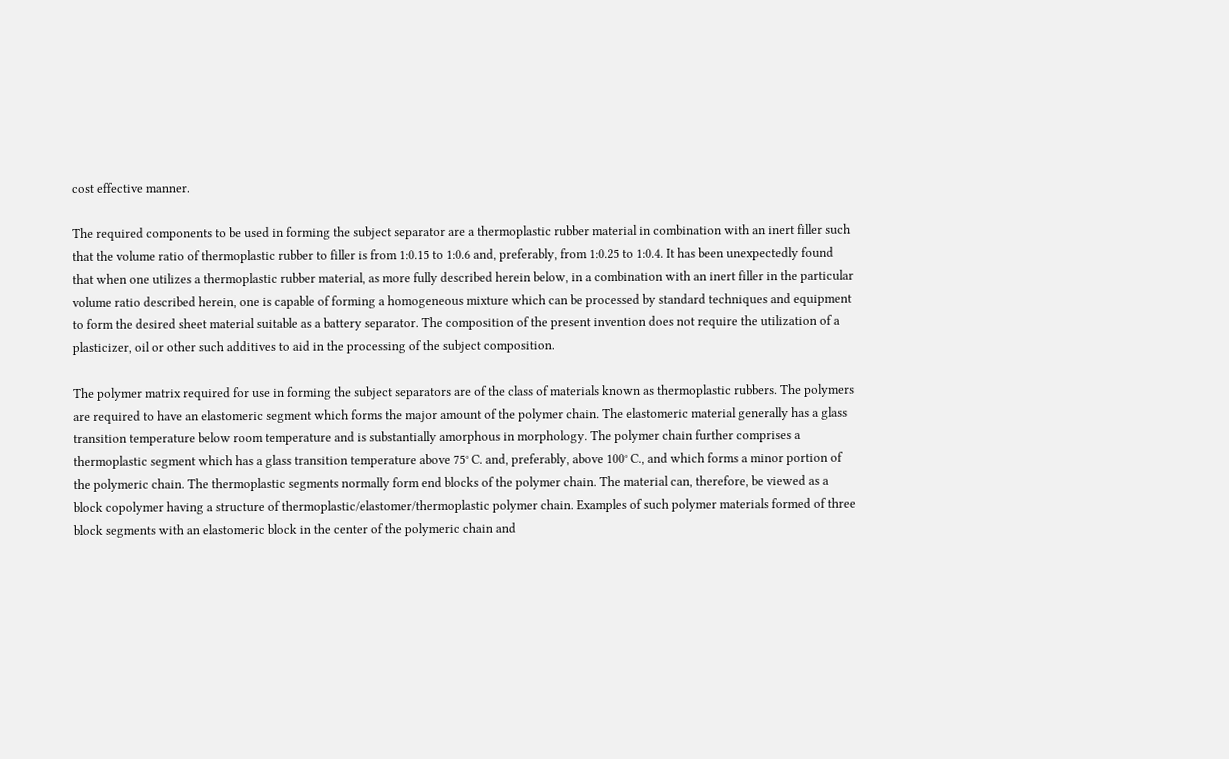cost effective manner.

The required components to be used in forming the subject separator are a thermoplastic rubber material in combination with an inert filler such that the volume ratio of thermoplastic rubber to filler is from 1:0.15 to 1:0.6 and, preferably, from 1:0.25 to 1:0.4. It has been unexpectedly found that when one utilizes a thermoplastic rubber material, as more fully described herein below, in a combination with an inert filler in the particular volume ratio described herein, one is capable of forming a homogeneous mixture which can be processed by standard techniques and equipment to form the desired sheet material suitable as a battery separator. The composition of the present invention does not require the utilization of a plasticizer, oil or other such additives to aid in the processing of the subject composition.

The polymer matrix required for use in forming the subject separators are of the class of materials known as thermoplastic rubbers. The polymers are required to have an elastomeric segment which forms the major amount of the polymer chain. The elastomeric material generally has a glass transition temperature below room temperature and is substantially amorphous in morphology. The polymer chain further comprises a thermoplastic segment which has a glass transition temperature above 75° C. and, preferably, above 100° C., and which forms a minor portion of the polymeric chain. The thermoplastic segments normally form end blocks of the polymer chain. The material can, therefore, be viewed as a block copolymer having a structure of thermoplastic/elastomer/thermoplastic polymer chain. Examples of such polymer materials formed of three block segments with an elastomeric block in the center of the polymeric chain and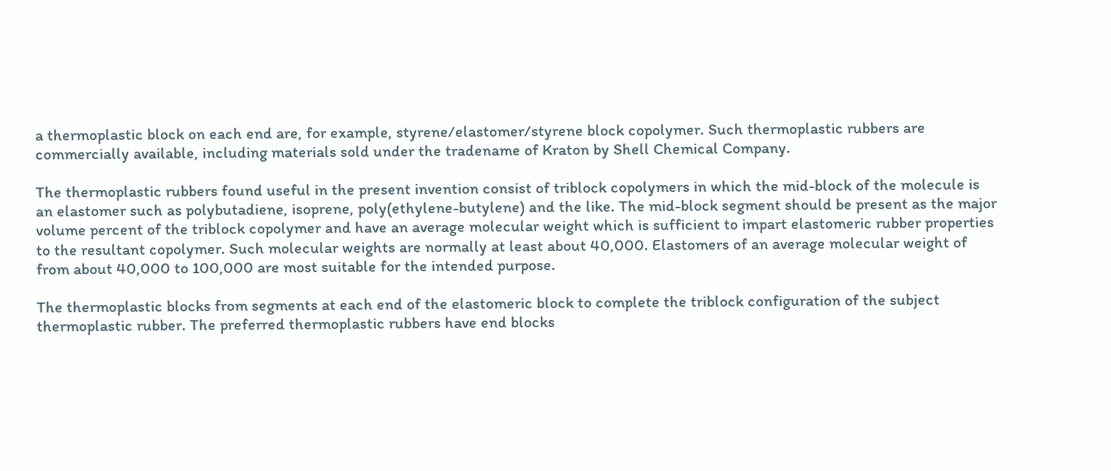a thermoplastic block on each end are, for example, styrene/elastomer/styrene block copolymer. Such thermoplastic rubbers are commercially available, including materials sold under the tradename of Kraton by Shell Chemical Company.

The thermoplastic rubbers found useful in the present invention consist of triblock copolymers in which the mid-block of the molecule is an elastomer such as polybutadiene, isoprene, poly(ethylene-butylene) and the like. The mid-block segment should be present as the major volume percent of the triblock copolymer and have an average molecular weight which is sufficient to impart elastomeric rubber properties to the resultant copolymer. Such molecular weights are normally at least about 40,000. Elastomers of an average molecular weight of from about 40,000 to 100,000 are most suitable for the intended purpose.

The thermoplastic blocks from segments at each end of the elastomeric block to complete the triblock configuration of the subject thermoplastic rubber. The preferred thermoplastic rubbers have end blocks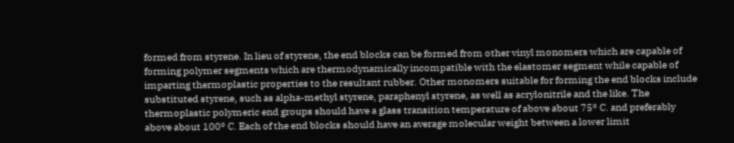formed from styrene. In lieu of styrene, the end blocks can be formed from other vinyl monomers which are capable of forming polymer segments which are thermodynamically incompatible with the elastomer segment while capable of imparting thermoplastic properties to the resultant rubber. Other monomers suitable for forming the end blocks include substituted styrene, such as alpha-methyl styrene, paraphenyl styrene, as well as acrylonitrile and the like. The thermoplastic polymeric end groups should have a glass transition temperature of above about 75° C. and preferably above about 100° C. Each of the end blocks should have an average molecular weight between a lower limit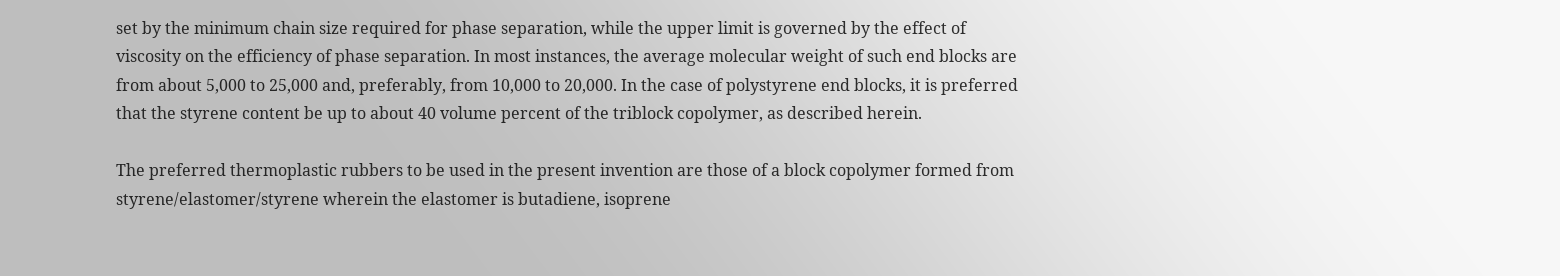set by the minimum chain size required for phase separation, while the upper limit is governed by the effect of viscosity on the efficiency of phase separation. In most instances, the average molecular weight of such end blocks are from about 5,000 to 25,000 and, preferably, from 10,000 to 20,000. In the case of polystyrene end blocks, it is preferred that the styrene content be up to about 40 volume percent of the triblock copolymer, as described herein.

The preferred thermoplastic rubbers to be used in the present invention are those of a block copolymer formed from styrene/elastomer/styrene wherein the elastomer is butadiene, isoprene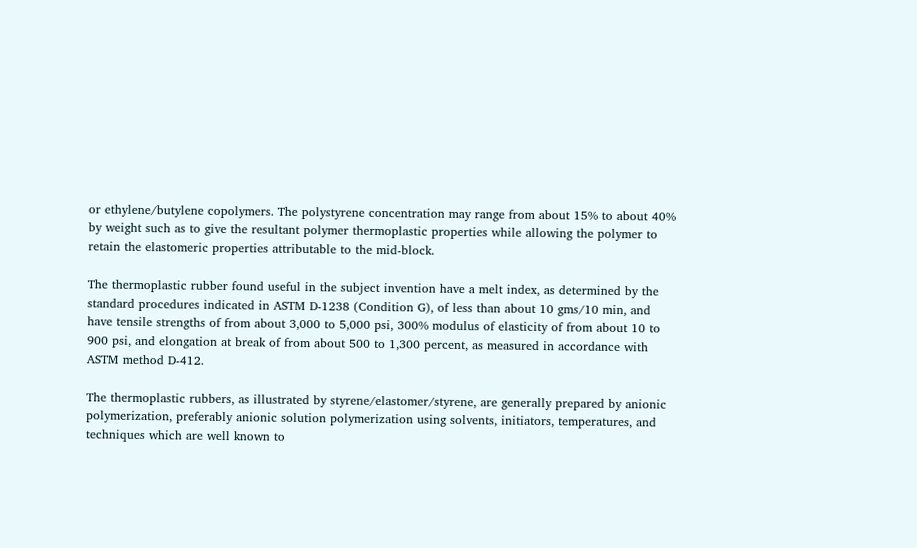or ethylene/butylene copolymers. The polystyrene concentration may range from about 15% to about 40% by weight such as to give the resultant polymer thermoplastic properties while allowing the polymer to retain the elastomeric properties attributable to the mid-block.

The thermoplastic rubber found useful in the subject invention have a melt index, as determined by the standard procedures indicated in ASTM D-1238 (Condition G), of less than about 10 gms/10 min, and have tensile strengths of from about 3,000 to 5,000 psi, 300% modulus of elasticity of from about 10 to 900 psi, and elongation at break of from about 500 to 1,300 percent, as measured in accordance with ASTM method D-412.

The thermoplastic rubbers, as illustrated by styrene/elastomer/styrene, are generally prepared by anionic polymerization, preferably anionic solution polymerization using solvents, initiators, temperatures, and techniques which are well known to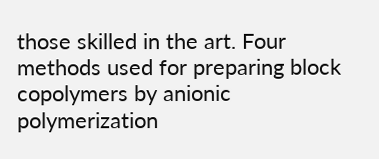those skilled in the art. Four methods used for preparing block copolymers by anionic polymerization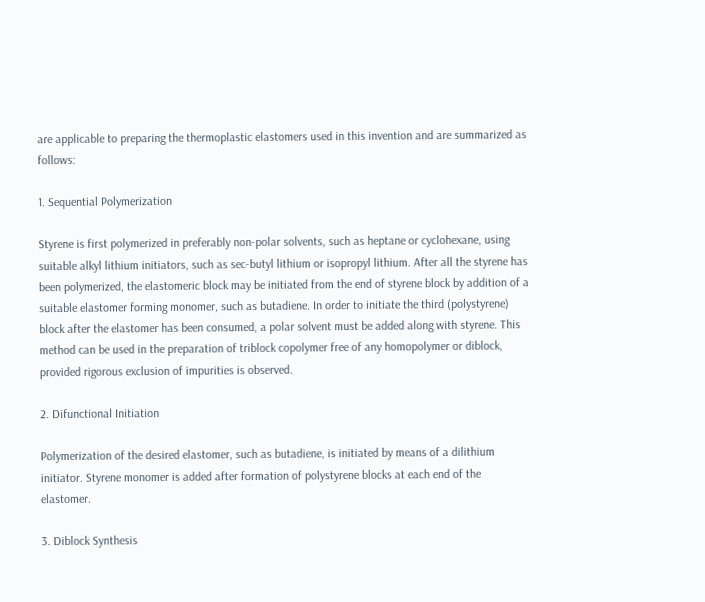are applicable to preparing the thermoplastic elastomers used in this invention and are summarized as follows:

1. Sequential Polymerization

Styrene is first polymerized in preferably non-polar solvents, such as heptane or cyclohexane, using suitable alkyl lithium initiators, such as sec-butyl lithium or isopropyl lithium. After all the styrene has been polymerized, the elastomeric block may be initiated from the end of styrene block by addition of a suitable elastomer forming monomer, such as butadiene. In order to initiate the third (polystyrene) block after the elastomer has been consumed, a polar solvent must be added along with styrene. This method can be used in the preparation of triblock copolymer free of any homopolymer or diblock, provided rigorous exclusion of impurities is observed.

2. Difunctional Initiation

Polymerization of the desired elastomer, such as butadiene, is initiated by means of a dilithium initiator. Styrene monomer is added after formation of polystyrene blocks at each end of the elastomer.

3. Diblock Synthesis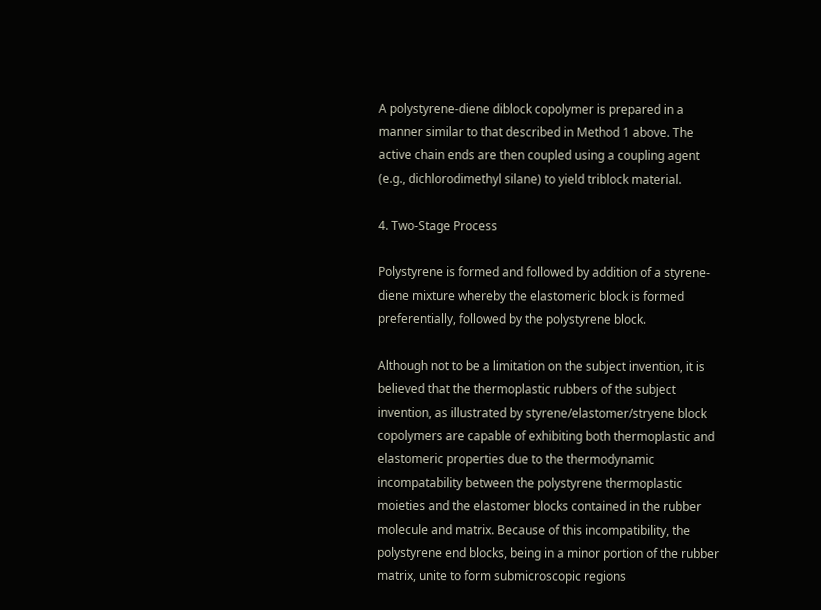A polystyrene-diene diblock copolymer is prepared in a manner similar to that described in Method 1 above. The active chain ends are then coupled using a coupling agent (e.g., dichlorodimethyl silane) to yield triblock material.

4. Two-Stage Process

Polystyrene is formed and followed by addition of a styrene-diene mixture whereby the elastomeric block is formed preferentially, followed by the polystyrene block.

Although not to be a limitation on the subject invention, it is believed that the thermoplastic rubbers of the subject invention, as illustrated by styrene/elastomer/stryene block copolymers are capable of exhibiting both thermoplastic and elastomeric properties due to the thermodynamic incompatability between the polystyrene thermoplastic moieties and the elastomer blocks contained in the rubber molecule and matrix. Because of this incompatibility, the polystyrene end blocks, being in a minor portion of the rubber matrix, unite to form submicroscopic regions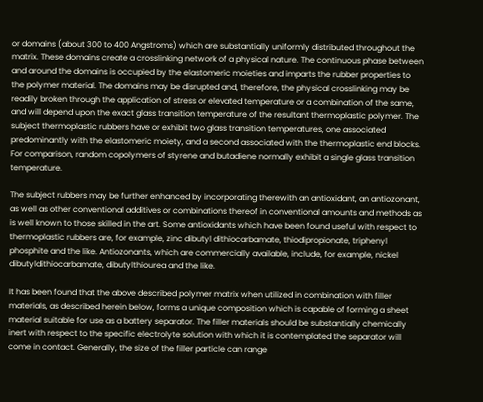or domains (about 300 to 400 Angstroms) which are substantially uniformly distributed throughout the matrix. These domains create a crosslinking network of a physical nature. The continuous phase between and around the domains is occupied by the elastomeric moieties and imparts the rubber properties to the polymer material. The domains may be disrupted and, therefore, the physical crosslinking may be readily broken through the application of stress or elevated temperature or a combination of the same, and will depend upon the exact glass transition temperature of the resultant thermoplastic polymer. The subject thermoplastic rubbers have or exhibit two glass transition temperatures, one associated predominantly with the elastomeric moiety, and a second associated with the thermoplastic end blocks. For comparison, random copolymers of styrene and butadiene normally exhibit a single glass transition temperature.

The subject rubbers may be further enhanced by incorporating therewith an antioxidant, an antiozonant, as well as other conventional additives or combinations thereof in conventional amounts and methods as is well known to those skilled in the art. Some antioxidants which have been found useful with respect to thermoplastic rubbers are, for example, zinc dibutyl dithiocarbamate, thiodipropionate, triphenyl phosphite and the like. Antiozonants, which are commercially available, include, for example, nickel dibutyldithiocarbamate, dibutylthiourea and the like.

It has been found that the above described polymer matrix when utilized in combination with filler materials, as described herein below, forms a unique composition which is capable of forming a sheet material suitable for use as a battery separator. The filler materials should be substantially chemically inert with respect to the specific electrolyte solution with which it is contemplated the separator will come in contact. Generally, the size of the filler particle can range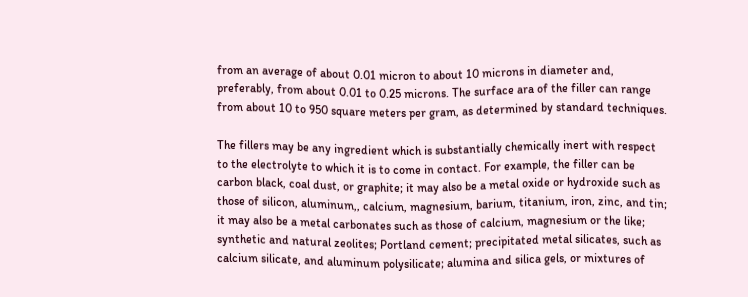from an average of about 0.01 micron to about 10 microns in diameter and, preferably, from about 0.01 to 0.25 microns. The surface ara of the filler can range from about 10 to 950 square meters per gram, as determined by standard techniques.

The fillers may be any ingredient which is substantially chemically inert with respect to the electrolyte to which it is to come in contact. For example, the filler can be carbon black, coal dust, or graphite; it may also be a metal oxide or hydroxide such as those of silicon, aluminum,, calcium, magnesium, barium, titanium, iron, zinc, and tin; it may also be a metal carbonates such as those of calcium, magnesium or the like; synthetic and natural zeolites; Portland cement; precipitated metal silicates, such as calcium silicate, and aluminum polysilicate; alumina and silica gels, or mixtures of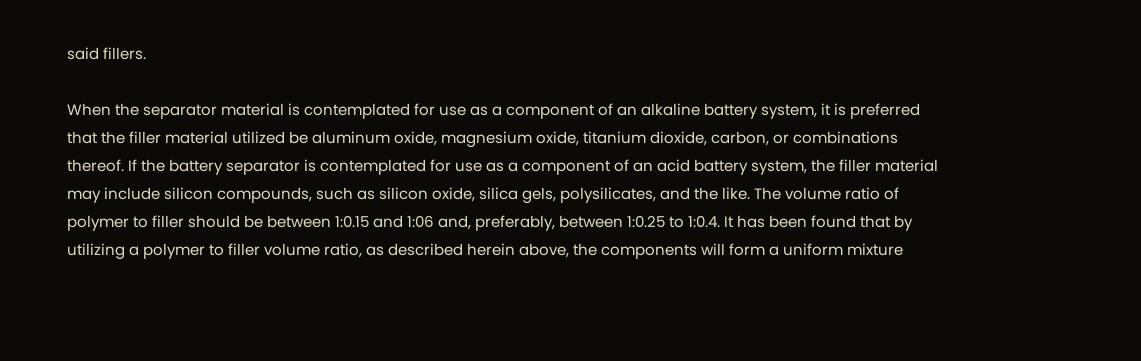said fillers.

When the separator material is contemplated for use as a component of an alkaline battery system, it is preferred that the filler material utilized be aluminum oxide, magnesium oxide, titanium dioxide, carbon, or combinations thereof. If the battery separator is contemplated for use as a component of an acid battery system, the filler material may include silicon compounds, such as silicon oxide, silica gels, polysilicates, and the like. The volume ratio of polymer to filler should be between 1:0.15 and 1:06 and, preferably, between 1:0.25 to 1:0.4. It has been found that by utilizing a polymer to filler volume ratio, as described herein above, the components will form a uniform mixture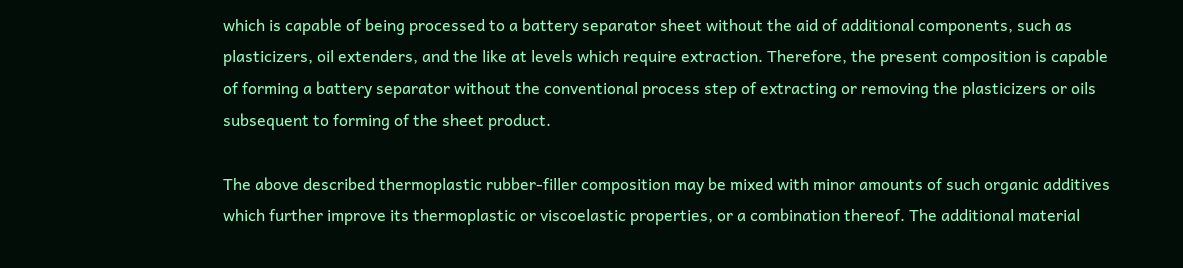which is capable of being processed to a battery separator sheet without the aid of additional components, such as plasticizers, oil extenders, and the like at levels which require extraction. Therefore, the present composition is capable of forming a battery separator without the conventional process step of extracting or removing the plasticizers or oils subsequent to forming of the sheet product.

The above described thermoplastic rubber-filler composition may be mixed with minor amounts of such organic additives which further improve its thermoplastic or viscoelastic properties, or a combination thereof. The additional material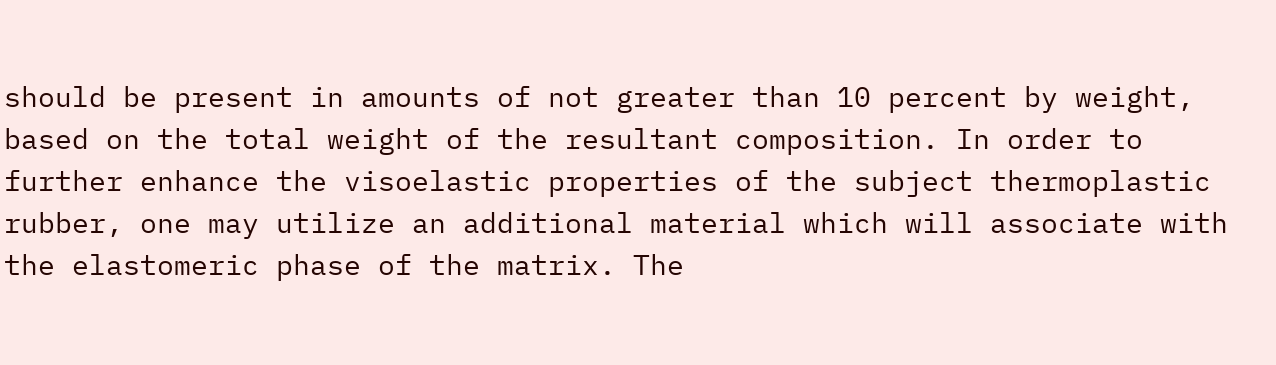should be present in amounts of not greater than 10 percent by weight, based on the total weight of the resultant composition. In order to further enhance the visoelastic properties of the subject thermoplastic rubber, one may utilize an additional material which will associate with the elastomeric phase of the matrix. The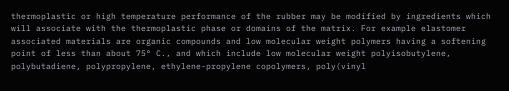thermoplastic or high temperature performance of the rubber may be modified by ingredients which will associate with the thermoplastic phase or domains of the matrix. For example elastomer associated materials are organic compounds and low molecular weight polymers having a softening point of less than about 75° C., and which include low molecular weight polyisobutylene, polybutadiene, polypropylene, ethylene-propylene copolymers, poly(vinyl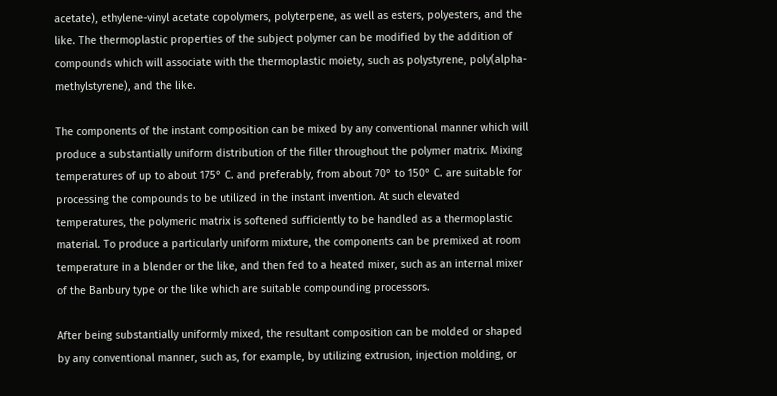acetate), ethylene-vinyl acetate copolymers, polyterpene, as well as esters, polyesters, and the like. The thermoplastic properties of the subject polymer can be modified by the addition of compounds which will associate with the thermoplastic moiety, such as polystyrene, poly(alpha-methylstyrene), and the like.

The components of the instant composition can be mixed by any conventional manner which will produce a substantially uniform distribution of the filler throughout the polymer matrix. Mixing temperatures of up to about 175° C. and preferably, from about 70° to 150° C. are suitable for processing the compounds to be utilized in the instant invention. At such elevated temperatures, the polymeric matrix is softened sufficiently to be handled as a thermoplastic material. To produce a particularly uniform mixture, the components can be premixed at room temperature in a blender or the like, and then fed to a heated mixer, such as an internal mixer of the Banbury type or the like which are suitable compounding processors.

After being substantially uniformly mixed, the resultant composition can be molded or shaped by any conventional manner, such as, for example, by utilizing extrusion, injection molding, or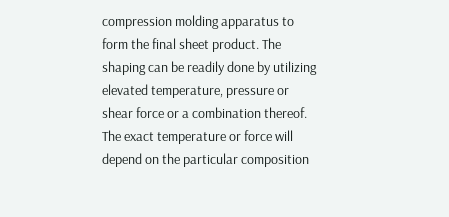compression molding apparatus to form the final sheet product. The shaping can be readily done by utilizing elevated temperature, pressure or shear force or a combination thereof. The exact temperature or force will depend on the particular composition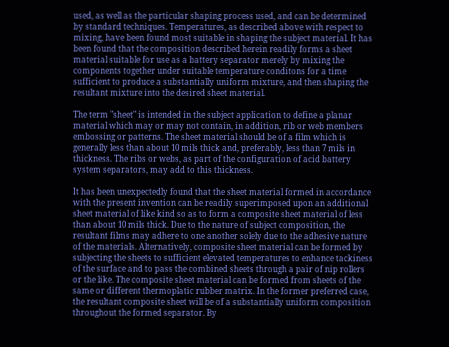used, as well as the particular shaping process used, and can be determined by standard techniques. Temperatures, as described above with respect to mixing, have been found most suitable in shaping the subject material. It has been found that the composition described herein readily forms a sheet material suitable for use as a battery separator merely by mixing the components together under suitable temperature conditons for a time sufficient to produce a substantially uniform mixture, and then shaping the resultant mixture into the desired sheet material.

The term "sheet" is intended in the subject application to define a planar material which may or may not contain, in addition, rib or web members embossing or patterns. The sheet material should be of a film which is generally less than about 10 mils thick and, preferably, less than 7 mils in thickness. The ribs or webs, as part of the configuration of acid battery system separators, may add to this thickness.

It has been unexpectedly found that the sheet material formed in accordance with the present invention can be readily superimposed upon an additional sheet material of like kind so as to form a composite sheet material of less than about 10 mils thick. Due to the nature of subject composition, the resultant films may adhere to one another solely due to the adhesive nature of the materials. Alternatively, composite sheet material can be formed by subjecting the sheets to sufficient elevated temperatures to enhance tackiness of the surface and to pass the combined sheets through a pair of nip rollers or the like. The composite sheet material can be formed from sheets of the same or different thermoplatic rubber matrix. In the former preferred case, the resultant composite sheet will be of a substantially uniform composition throughout the formed separator. By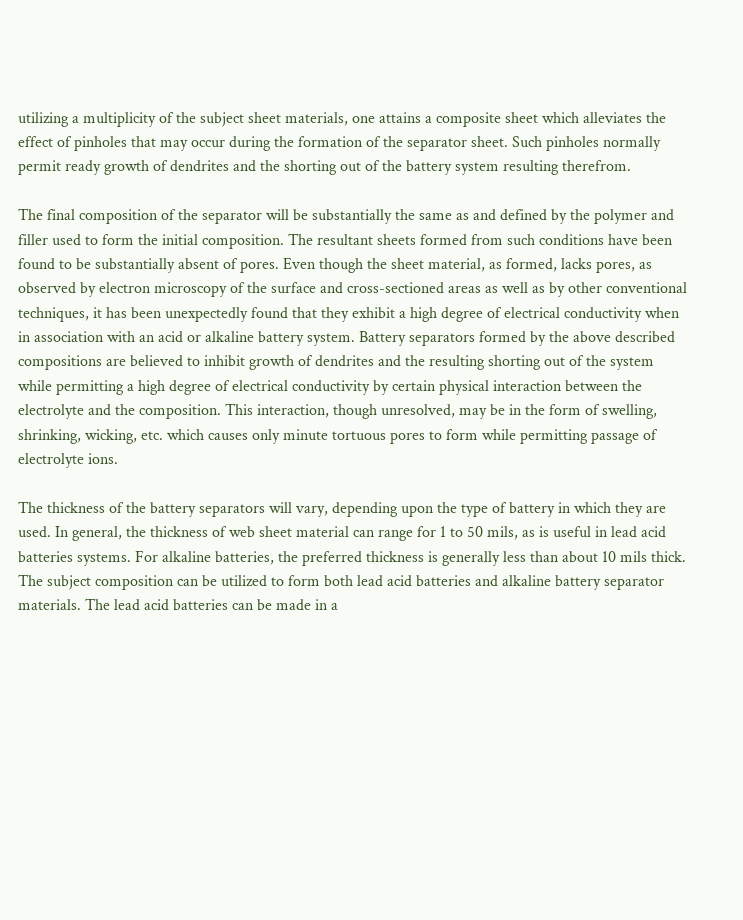utilizing a multiplicity of the subject sheet materials, one attains a composite sheet which alleviates the effect of pinholes that may occur during the formation of the separator sheet. Such pinholes normally permit ready growth of dendrites and the shorting out of the battery system resulting therefrom.

The final composition of the separator will be substantially the same as and defined by the polymer and filler used to form the initial composition. The resultant sheets formed from such conditions have been found to be substantially absent of pores. Even though the sheet material, as formed, lacks pores, as observed by electron microscopy of the surface and cross-sectioned areas as well as by other conventional techniques, it has been unexpectedly found that they exhibit a high degree of electrical conductivity when in association with an acid or alkaline battery system. Battery separators formed by the above described compositions are believed to inhibit growth of dendrites and the resulting shorting out of the system while permitting a high degree of electrical conductivity by certain physical interaction between the electrolyte and the composition. This interaction, though unresolved, may be in the form of swelling, shrinking, wicking, etc. which causes only minute tortuous pores to form while permitting passage of electrolyte ions.

The thickness of the battery separators will vary, depending upon the type of battery in which they are used. In general, the thickness of web sheet material can range for 1 to 50 mils, as is useful in lead acid batteries systems. For alkaline batteries, the preferred thickness is generally less than about 10 mils thick. The subject composition can be utilized to form both lead acid batteries and alkaline battery separator materials. The lead acid batteries can be made in a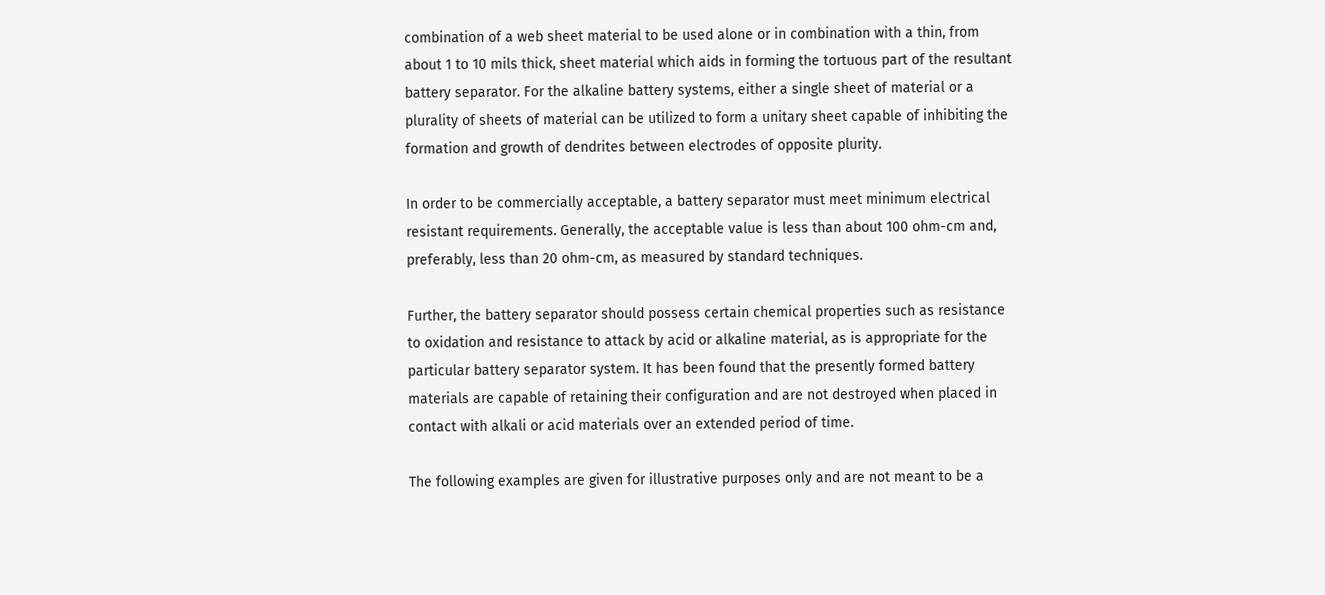combination of a web sheet material to be used alone or in combination with a thin, from about 1 to 10 mils thick, sheet material which aids in forming the tortuous part of the resultant battery separator. For the alkaline battery systems, either a single sheet of material or a plurality of sheets of material can be utilized to form a unitary sheet capable of inhibiting the formation and growth of dendrites between electrodes of opposite plurity.

In order to be commercially acceptable, a battery separator must meet minimum electrical resistant requirements. Generally, the acceptable value is less than about 100 ohm-cm and, preferably, less than 20 ohm-cm, as measured by standard techniques.

Further, the battery separator should possess certain chemical properties such as resistance to oxidation and resistance to attack by acid or alkaline material, as is appropriate for the particular battery separator system. It has been found that the presently formed battery materials are capable of retaining their configuration and are not destroyed when placed in contact with alkali or acid materials over an extended period of time.

The following examples are given for illustrative purposes only and are not meant to be a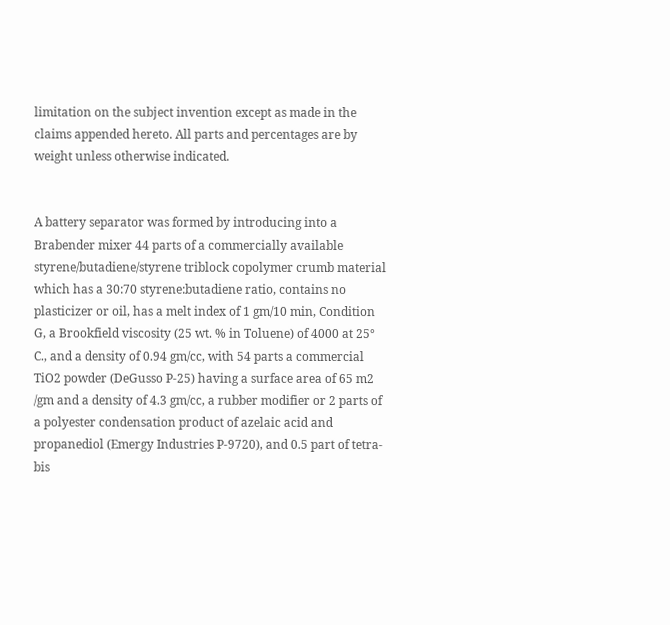limitation on the subject invention except as made in the claims appended hereto. All parts and percentages are by weight unless otherwise indicated.


A battery separator was formed by introducing into a Brabender mixer 44 parts of a commercially available styrene/butadiene/styrene triblock copolymer crumb material which has a 30:70 styrene:butadiene ratio, contains no plasticizer or oil, has a melt index of 1 gm/10 min, Condition G, a Brookfield viscosity (25 wt. % in Toluene) of 4000 at 25° C., and a density of 0.94 gm/cc, with 54 parts a commercial TiO2 powder (DeGusso P-25) having a surface area of 65 m2 /gm and a density of 4.3 gm/cc, a rubber modifier or 2 parts of a polyester condensation product of azelaic acid and propanediol (Emergy Industries P-9720), and 0.5 part of tetra-bis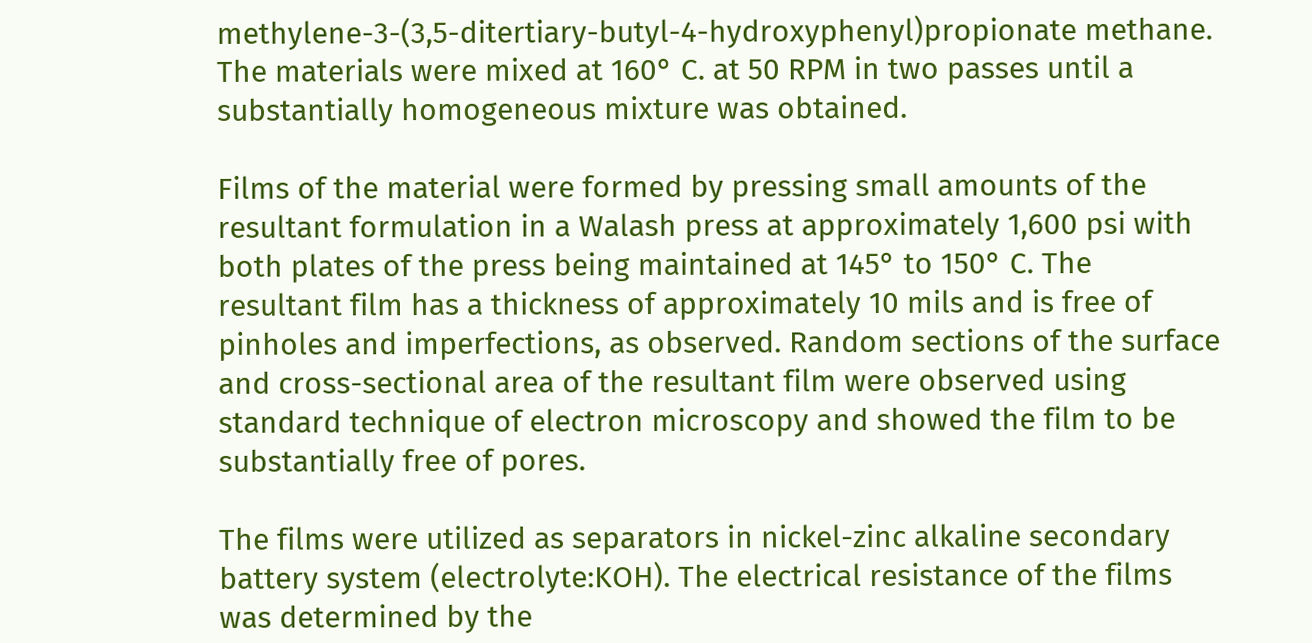methylene-3-(3,5-ditertiary-butyl-4-hydroxyphenyl)propionate methane. The materials were mixed at 160° C. at 50 RPM in two passes until a substantially homogeneous mixture was obtained.

Films of the material were formed by pressing small amounts of the resultant formulation in a Walash press at approximately 1,600 psi with both plates of the press being maintained at 145° to 150° C. The resultant film has a thickness of approximately 10 mils and is free of pinholes and imperfections, as observed. Random sections of the surface and cross-sectional area of the resultant film were observed using standard technique of electron microscopy and showed the film to be substantially free of pores.

The films were utilized as separators in nickel-zinc alkaline secondary battery system (electrolyte:KOH). The electrical resistance of the films was determined by the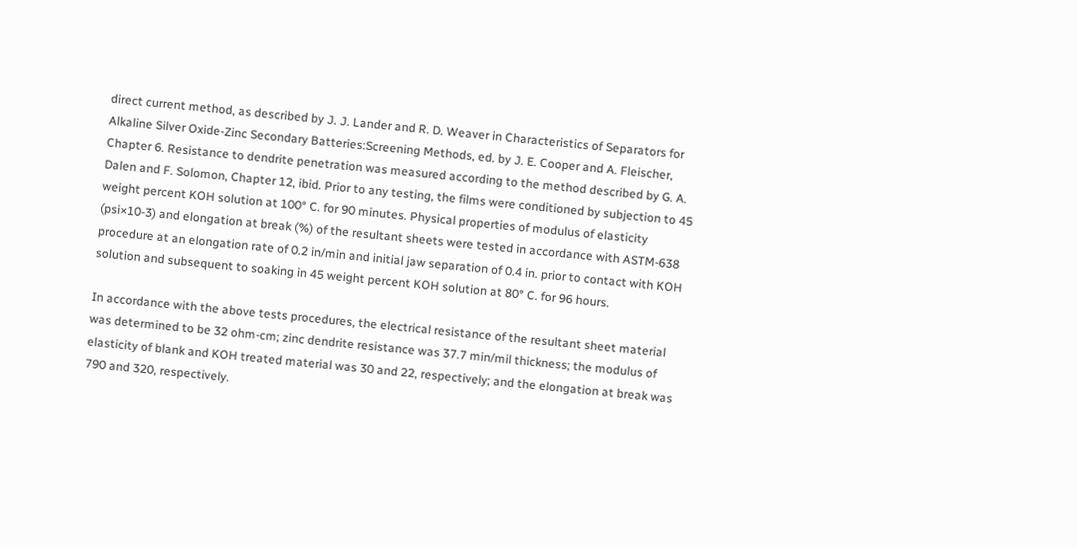direct current method, as described by J. J. Lander and R. D. Weaver in Characteristics of Separators for Alkaline Silver Oxide-Zinc Secondary Batteries:Screening Methods, ed. by J. E. Cooper and A. Fleischer, Chapter 6. Resistance to dendrite penetration was measured according to the method described by G. A. Dalen and F. Solomon, Chapter 12, ibid. Prior to any testing, the films were conditioned by subjection to 45 weight percent KOH solution at 100° C. for 90 minutes. Physical properties of modulus of elasticity (psi×10-3) and elongation at break (%) of the resultant sheets were tested in accordance with ASTM-638 procedure at an elongation rate of 0.2 in/min and initial jaw separation of 0.4 in. prior to contact with KOH solution and subsequent to soaking in 45 weight percent KOH solution at 80° C. for 96 hours.

In accordance with the above tests procedures, the electrical resistance of the resultant sheet material was determined to be 32 ohm-cm; zinc dendrite resistance was 37.7 min/mil thickness; the modulus of elasticity of blank and KOH treated material was 30 and 22, respectively; and the elongation at break was 790 and 320, respectively.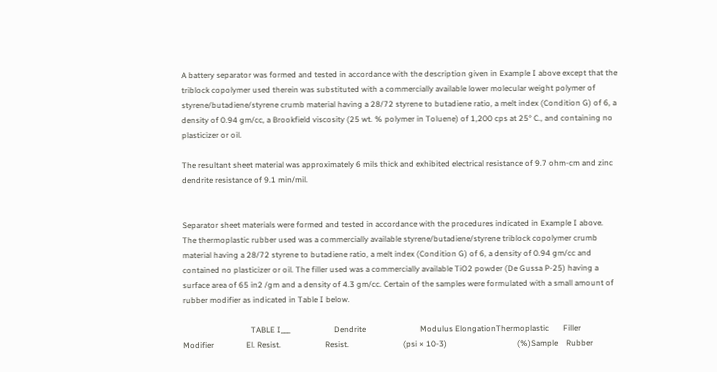A battery separator was formed and tested in accordance with the description given in Example I above except that the triblock copolymer used therein was substituted with a commercially available lower molecular weight polymer of styrene/butadiene/styrene crumb material having a 28/72 styrene to butadiene ratio, a melt index (Condition G) of 6, a density of 0.94 gm/cc, a Brookfield viscosity (25 wt. % polymer in Toluene) of 1,200 cps at 25° C., and containing no plasticizer or oil.

The resultant sheet material was approximately 6 mils thick and exhibited electrical resistance of 9.7 ohm-cm and zinc dendrite resistance of 9.1 min/mil.


Separator sheet materials were formed and tested in accordance with the procedures indicated in Example I above. The thermoplastic rubber used was a commercially available styrene/butadiene/styrene triblock copolymer crumb material having a 28/72 styrene to butadiene ratio, a melt index (Condition G) of 6, a density of 0.94 gm/cc and contained no plasticizer or oil. The filler used was a commercially available TiO2 powder (De Gussa P-25) having a surface area of 65 in2 /gm and a density of 4.3 gm/cc. Certain of the samples were formulated with a small amount of rubber modifier as indicated in Table I below.

                                  TABLE I___                      Dendrite                           Modulus ElongationThermoplastic       Filler           Modifier                El. Resist.                      Resist.                           (psi × 10-3)                                   (%)Sample    Rubber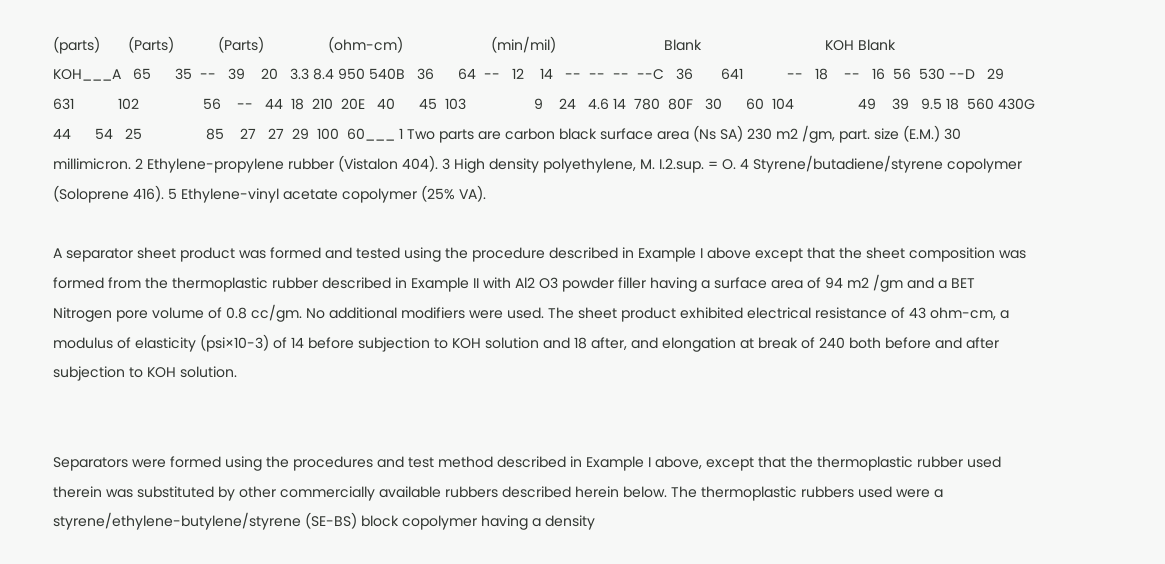(parts)       (Parts)           (Parts)                (ohm-cm)                      (min/mil)                           Blank                               KOH Blank                                       KOH___A   65      35  --   39    20   3.3 8.4 950 540B   36      64  --   12    14   --  --  --  --C   36       641           --   18    --   16  56  530 --D   29       631           102                56    --   44  18  210  20E   40      45  103                 9    24   4.6 14  780  80F   30      60  104                49    39   9.5 18  560 430G   44      54   25                85    27   27  29  100  60___ 1 Two parts are carbon black surface area (Ns SA) 230 m2 /gm, part. size (E.M.) 30 millimicron. 2 Ethylene-propylene rubber (Vistalon 404). 3 High density polyethylene, M. I.2.sup. = O. 4 Styrene/butadiene/styrene copolymer (Soloprene 416). 5 Ethylene-vinyl acetate copolymer (25% VA).

A separator sheet product was formed and tested using the procedure described in Example I above except that the sheet composition was formed from the thermoplastic rubber described in Example II with Al2 O3 powder filler having a surface area of 94 m2 /gm and a BET Nitrogen pore volume of 0.8 cc/gm. No additional modifiers were used. The sheet product exhibited electrical resistance of 43 ohm-cm, a modulus of elasticity (psi×10-3) of 14 before subjection to KOH solution and 18 after, and elongation at break of 240 both before and after subjection to KOH solution.


Separators were formed using the procedures and test method described in Example I above, except that the thermoplastic rubber used therein was substituted by other commercially available rubbers described herein below. The thermoplastic rubbers used were a styrene/ethylene-butylene/styrene (SE-BS) block copolymer having a density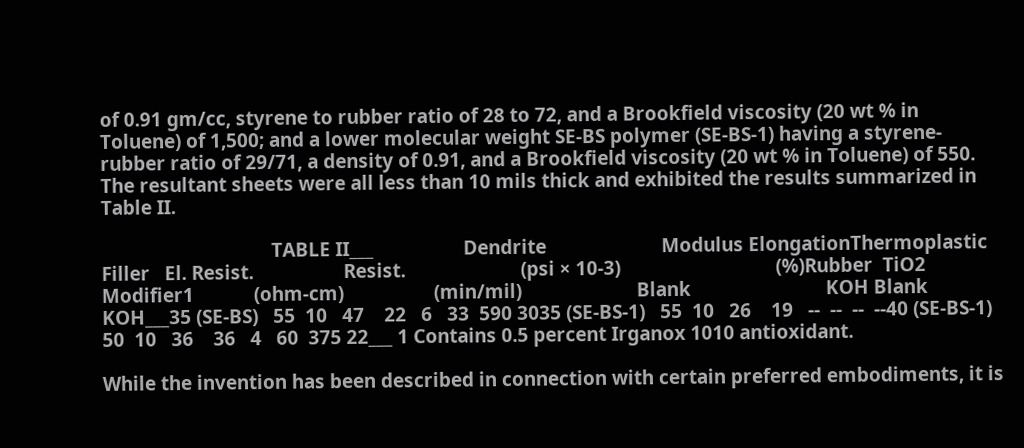of 0.91 gm/cc, styrene to rubber ratio of 28 to 72, and a Brookfield viscosity (20 wt % in Toluene) of 1,500; and a lower molecular weight SE-BS polymer (SE-BS-1) having a styrene-rubber ratio of 29/71, a density of 0.91, and a Brookfield viscosity (20 wt % in Toluene) of 550. The resultant sheets were all less than 10 mils thick and exhibited the results summarized in Table II.

                                  TABLE II___                  Dendrite                       Modulus ElongationThermoplastic   Filler   El. Resist.                  Resist.                       (psi × 10-3)                               (%)Rubber  TiO2       Modifier1            (ohm-cm)                  (min/mil)                       Blank                           KOH Blank                                   KOH___35 (SE-BS)   55  10   47    22   6   33  590 3035 (SE-BS-1)   55  10   26    19   --  --  --  --40 (SE-BS-1)   50  10   36    36   4   60  375 22___ 1 Contains 0.5 percent Irganox 1010 antioxidant.

While the invention has been described in connection with certain preferred embodiments, it is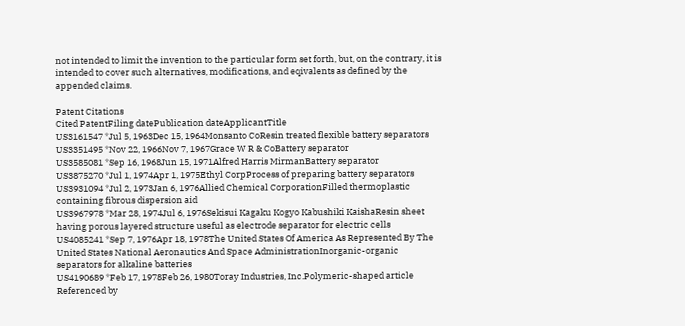not intended to limit the invention to the particular form set forth, but, on the contrary, it is intended to cover such alternatives, modifications, and eqivalents as defined by the appended claims.

Patent Citations
Cited PatentFiling datePublication dateApplicantTitle
US3161547 *Jul 5, 1963Dec 15, 1964Monsanto CoResin treated flexible battery separators
US3351495 *Nov 22, 1966Nov 7, 1967Grace W R & CoBattery separator
US3585081 *Sep 16, 1968Jun 15, 1971Alfred Harris MirmanBattery separator
US3875270 *Jul 1, 1974Apr 1, 1975Ethyl CorpProcess of preparing battery separators
US3931094 *Jul 2, 1973Jan 6, 1976Allied Chemical CorporationFilled thermoplastic containing fibrous dispersion aid
US3967978 *Mar 28, 1974Jul 6, 1976Sekisui Kagaku Kogyo Kabushiki KaishaResin sheet having porous layered structure useful as electrode separator for electric cells
US4085241 *Sep 7, 1976Apr 18, 1978The United States Of America As Represented By The United States National Aeronautics And Space AdministrationInorganic-organic separators for alkaline batteries
US4190689 *Feb 17, 1978Feb 26, 1980Toray Industries, Inc.Polymeric-shaped article
Referenced by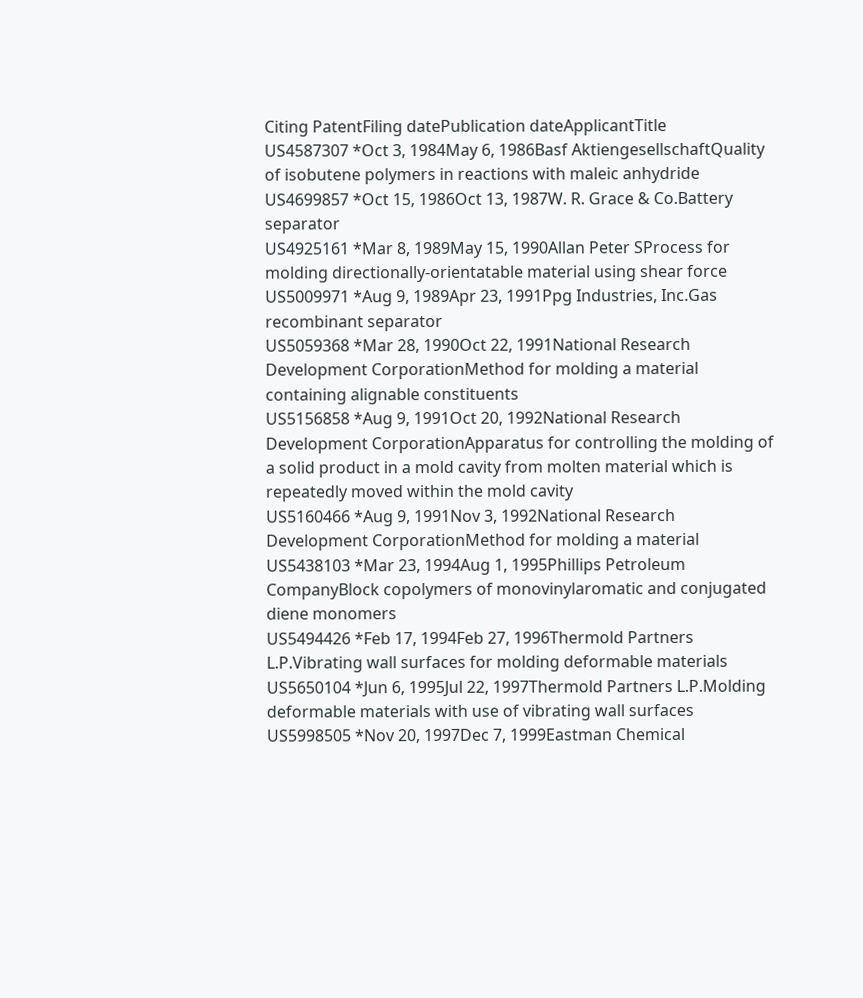Citing PatentFiling datePublication dateApplicantTitle
US4587307 *Oct 3, 1984May 6, 1986Basf AktiengesellschaftQuality of isobutene polymers in reactions with maleic anhydride
US4699857 *Oct 15, 1986Oct 13, 1987W. R. Grace & Co.Battery separator
US4925161 *Mar 8, 1989May 15, 1990Allan Peter SProcess for molding directionally-orientatable material using shear force
US5009971 *Aug 9, 1989Apr 23, 1991Ppg Industries, Inc.Gas recombinant separator
US5059368 *Mar 28, 1990Oct 22, 1991National Research Development CorporationMethod for molding a material containing alignable constituents
US5156858 *Aug 9, 1991Oct 20, 1992National Research Development CorporationApparatus for controlling the molding of a solid product in a mold cavity from molten material which is repeatedly moved within the mold cavity
US5160466 *Aug 9, 1991Nov 3, 1992National Research Development CorporationMethod for molding a material
US5438103 *Mar 23, 1994Aug 1, 1995Phillips Petroleum CompanyBlock copolymers of monovinylaromatic and conjugated diene monomers
US5494426 *Feb 17, 1994Feb 27, 1996Thermold Partners L.P.Vibrating wall surfaces for molding deformable materials
US5650104 *Jun 6, 1995Jul 22, 1997Thermold Partners L.P.Molding deformable materials with use of vibrating wall surfaces
US5998505 *Nov 20, 1997Dec 7, 1999Eastman Chemical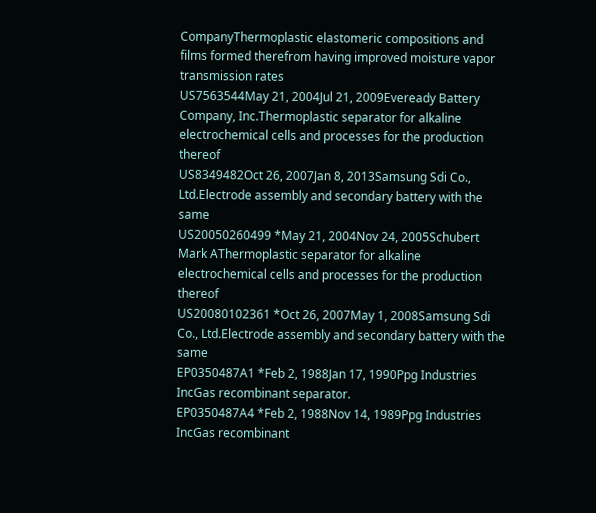CompanyThermoplastic elastomeric compositions and films formed therefrom having improved moisture vapor transmission rates
US7563544May 21, 2004Jul 21, 2009Eveready Battery Company, Inc.Thermoplastic separator for alkaline electrochemical cells and processes for the production thereof
US8349482Oct 26, 2007Jan 8, 2013Samsung Sdi Co., Ltd.Electrode assembly and secondary battery with the same
US20050260499 *May 21, 2004Nov 24, 2005Schubert Mark AThermoplastic separator for alkaline electrochemical cells and processes for the production thereof
US20080102361 *Oct 26, 2007May 1, 2008Samsung Sdi Co., Ltd.Electrode assembly and secondary battery with the same
EP0350487A1 *Feb 2, 1988Jan 17, 1990Ppg Industries IncGas recombinant separator.
EP0350487A4 *Feb 2, 1988Nov 14, 1989Ppg Industries IncGas recombinant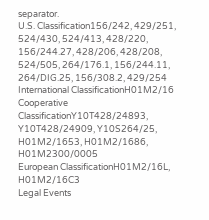separator.
U.S. Classification156/242, 429/251, 524/430, 524/413, 428/220, 156/244.27, 428/206, 428/208, 524/505, 264/176.1, 156/244.11, 264/DIG.25, 156/308.2, 429/254
International ClassificationH01M2/16
Cooperative ClassificationY10T428/24893, Y10T428/24909, Y10S264/25, H01M2/1653, H01M2/1686, H01M2300/0005
European ClassificationH01M2/16L, H01M2/16C3
Legal Events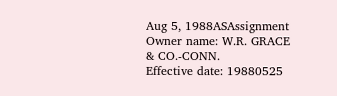Aug 5, 1988ASAssignment
Owner name: W.R. GRACE & CO.-CONN.
Effective date: 19880525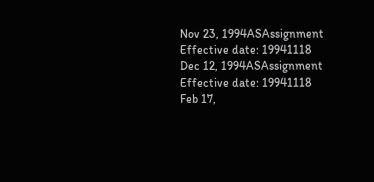Nov 23, 1994ASAssignment
Effective date: 19941118
Dec 12, 1994ASAssignment
Effective date: 19941118
Feb 17,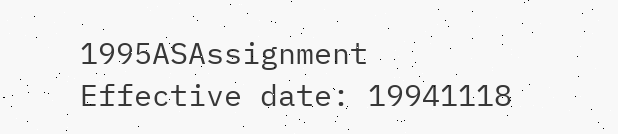1995ASAssignment
Effective date: 19941118